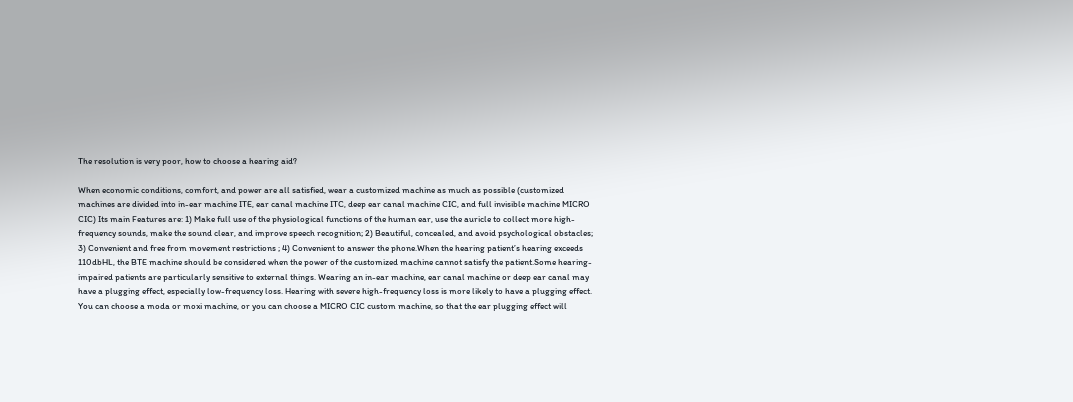The resolution is very poor, how to choose a hearing aid?

When economic conditions, comfort, and power are all satisfied, wear a customized machine as much as possible (customized machines are divided into in-ear machine ITE, ear canal machine ITC, deep ear canal machine CIC, and full invisible machine MICRO CIC) Its main Features are: 1) Make full use of the physiological functions of the human ear, use the auricle to collect more high-frequency sounds, make the sound clear, and improve speech recognition; 2) Beautiful, concealed, and avoid psychological obstacles; 3) Convenient and free from movement restrictions ; 4) Convenient to answer the phone.When the hearing patient’s hearing exceeds 110dbHL, the BTE machine should be considered when the power of the customized machine cannot satisfy the patient.Some hearing-impaired patients are particularly sensitive to external things. Wearing an in-ear machine, ear canal machine or deep ear canal may have a plugging effect, especially low-frequency loss. Hearing with severe high-frequency loss is more likely to have a plugging effect. You can choose a moda or moxi machine, or you can choose a MICRO CIC custom machine, so that the ear plugging effect will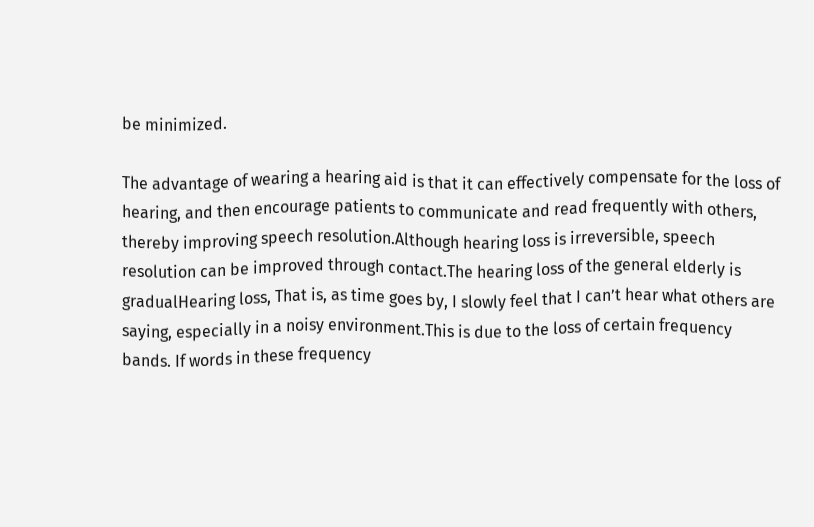be minimized.

The advantage of wearing a hearing aid is that it can effectively compensate for the loss of hearing, and then encourage patients to communicate and read frequently with others, thereby improving speech resolution.Although hearing loss is irreversible, speech resolution can be improved through contact.The hearing loss of the general elderly is gradualHearing loss, That is, as time goes by, I slowly feel that I can’t hear what others are saying, especially in a noisy environment.This is due to the loss of certain frequency bands. If words in these frequency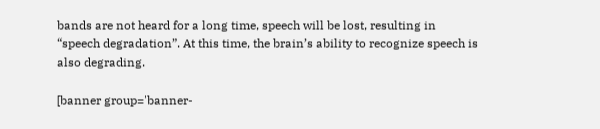bands are not heard for a long time, speech will be lost, resulting in “speech degradation”. At this time, the brain’s ability to recognize speech is also degrading.

[banner group='banner-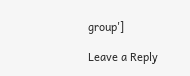group']

Leave a Reply